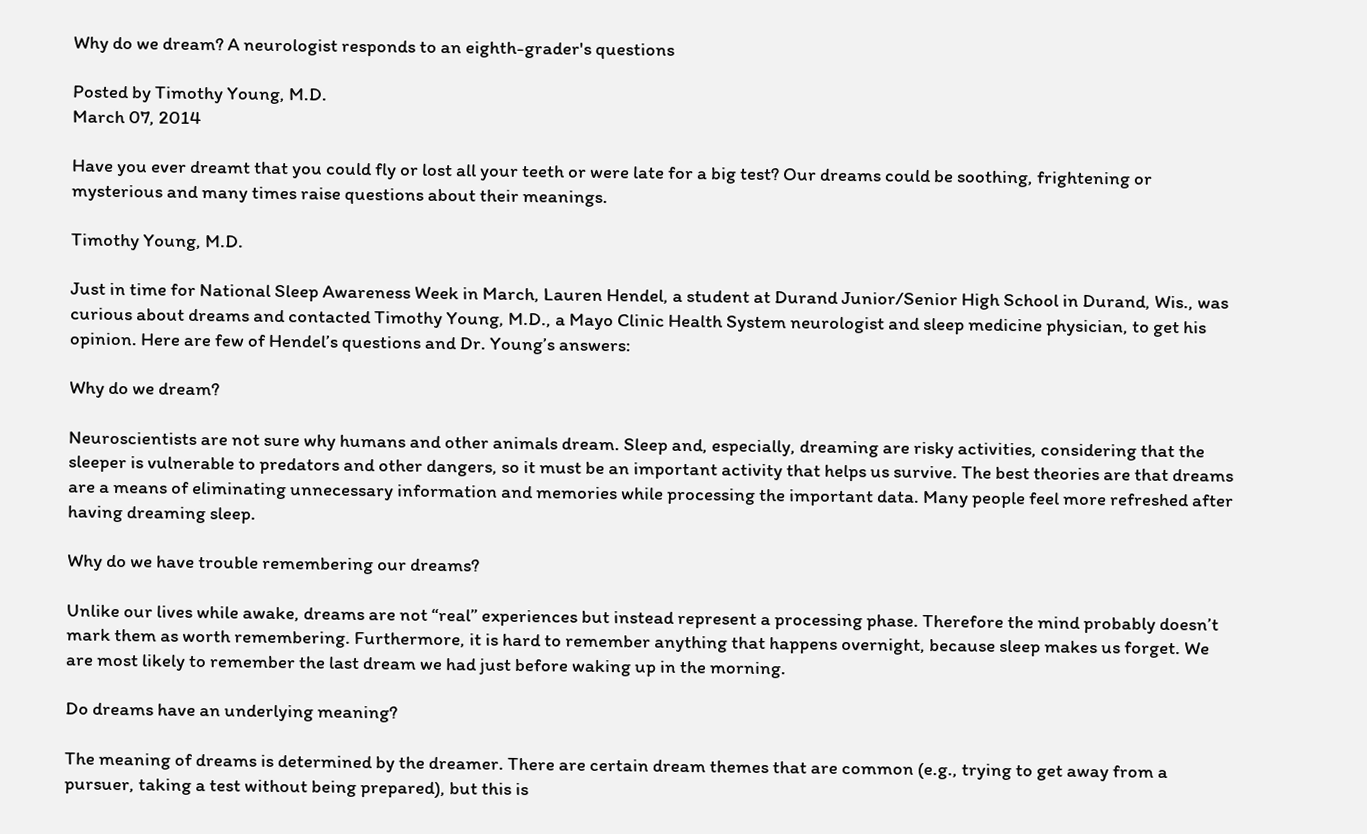Why do we dream? A neurologist responds to an eighth-grader's questions

Posted by Timothy Young, M.D.
March 07, 2014

Have you ever dreamt that you could fly or lost all your teeth or were late for a big test? Our dreams could be soothing, frightening or mysterious and many times raise questions about their meanings.

Timothy Young, M.D.

Just in time for National Sleep Awareness Week in March, Lauren Hendel, a student at Durand Junior/Senior High School in Durand, Wis., was curious about dreams and contacted Timothy Young, M.D., a Mayo Clinic Health System neurologist and sleep medicine physician, to get his opinion. Here are few of Hendel’s questions and Dr. Young’s answers:

Why do we dream?

Neuroscientists are not sure why humans and other animals dream. Sleep and, especially, dreaming are risky activities, considering that the sleeper is vulnerable to predators and other dangers, so it must be an important activity that helps us survive. The best theories are that dreams are a means of eliminating unnecessary information and memories while processing the important data. Many people feel more refreshed after having dreaming sleep.

Why do we have trouble remembering our dreams?

Unlike our lives while awake, dreams are not “real” experiences but instead represent a processing phase. Therefore the mind probably doesn’t mark them as worth remembering. Furthermore, it is hard to remember anything that happens overnight, because sleep makes us forget. We are most likely to remember the last dream we had just before waking up in the morning.

Do dreams have an underlying meaning?

The meaning of dreams is determined by the dreamer. There are certain dream themes that are common (e.g., trying to get away from a pursuer, taking a test without being prepared), but this is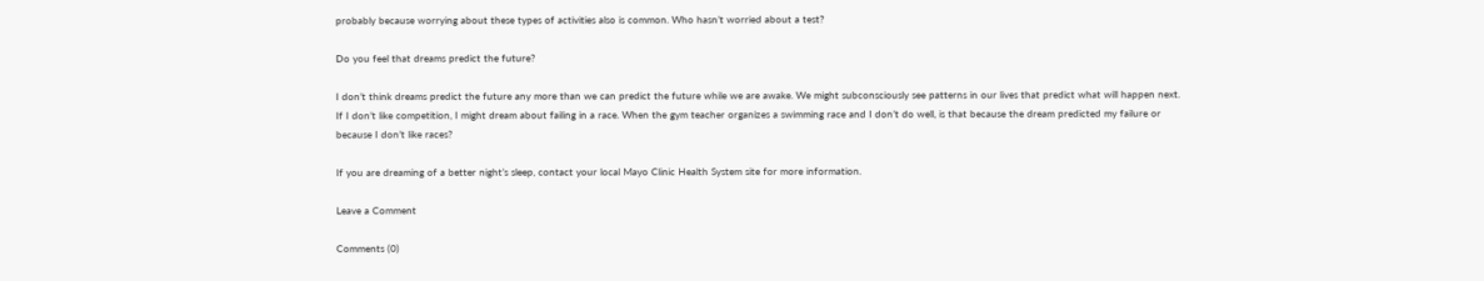probably because worrying about these types of activities also is common. Who hasn’t worried about a test?

Do you feel that dreams predict the future?

I don’t think dreams predict the future any more than we can predict the future while we are awake. We might subconsciously see patterns in our lives that predict what will happen next. If I don’t like competition, I might dream about failing in a race. When the gym teacher organizes a swimming race and I don’t do well, is that because the dream predicted my failure or because I don’t like races?

If you are dreaming of a better night’s sleep, contact your local Mayo Clinic Health System site for more information.

Leave a Comment

Comments (0)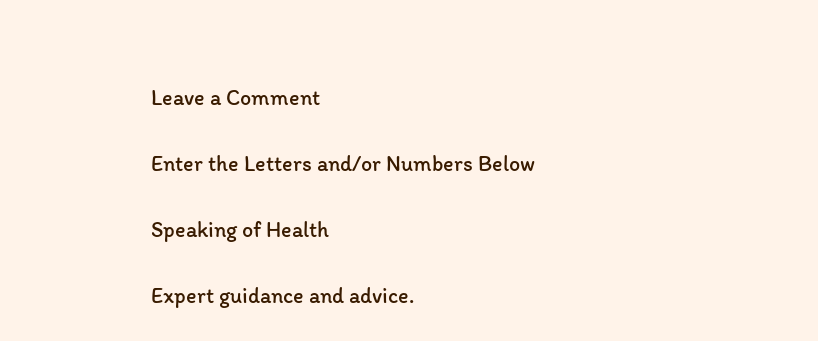Leave a Comment

Enter the Letters and/or Numbers Below

Speaking of Health

Expert guidance and advice.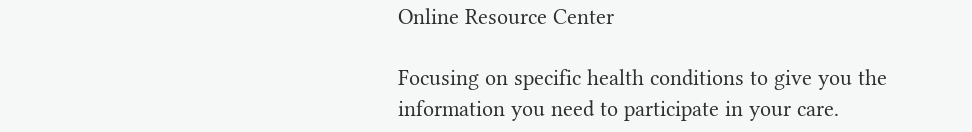Online Resource Center

Focusing on specific health conditions to give you the information you need to participate in your care.